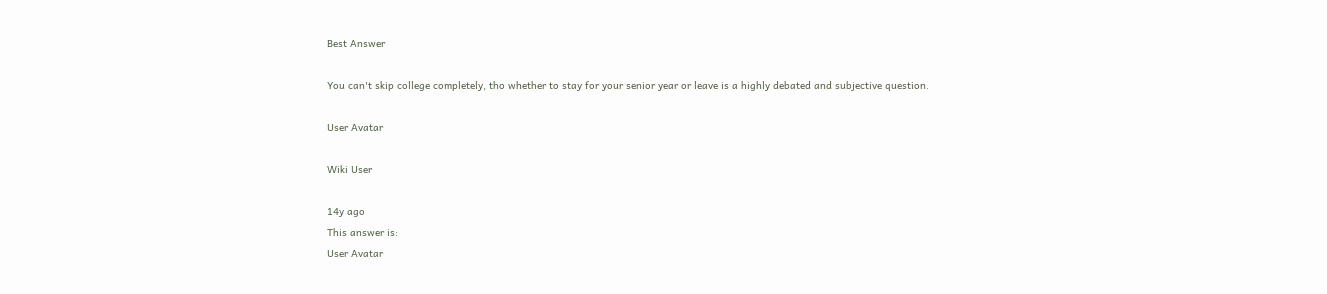Best Answer

You can't skip college completely, tho whether to stay for your senior year or leave is a highly debated and subjective question.

User Avatar

Wiki User

14y ago
This answer is:
User Avatar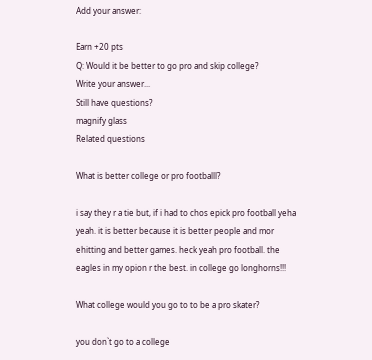Add your answer:

Earn +20 pts
Q: Would it be better to go pro and skip college?
Write your answer...
Still have questions?
magnify glass
Related questions

What is better college or pro footballl?

i say they r a tie but, if i had to chos epick pro football yeha yeah. it is better because it is better people and mor ehitting and better games. heck yeah pro football. the eagles in my opion r the best. in college go longhorns!!!

What college would you go to to be a pro skater?

you don`t go to a college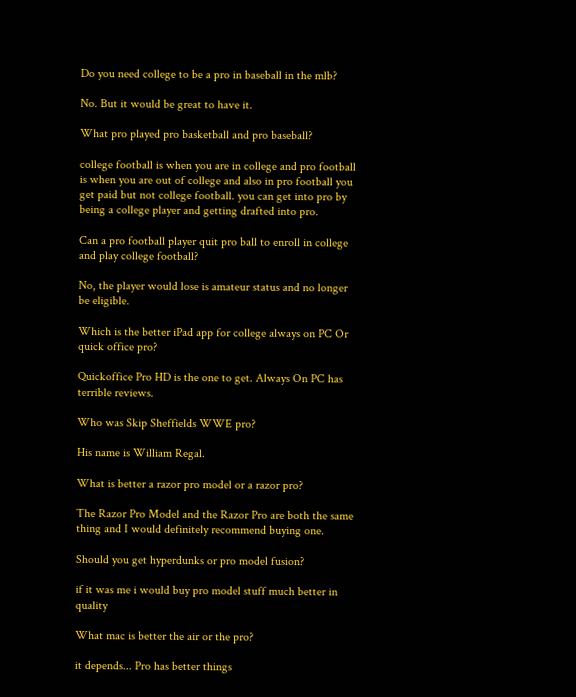Do you need college to be a pro in baseball in the mlb?

No. But it would be great to have it.

What pro played pro basketball and pro baseball?

college football is when you are in college and pro football is when you are out of college and also in pro football you get paid but not college football. you can get into pro by being a college player and getting drafted into pro.

Can a pro football player quit pro ball to enroll in college and play college football?

No, the player would lose is amateur status and no longer be eligible.

Which is the better iPad app for college always on PC Or quick office pro?

Quickoffice Pro HD is the one to get. Always On PC has terrible reviews.

Who was Skip Sheffields WWE pro?

His name is William Regal.

What is better a razor pro model or a razor pro?

The Razor Pro Model and the Razor Pro are both the same thing and I would definitely recommend buying one.

Should you get hyperdunks or pro model fusion?

if it was me i would buy pro model stuff much better in quality

What mac is better the air or the pro?

it depends... Pro has better things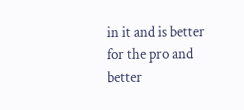in it and is better for the pro and better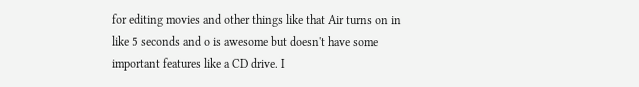for editing movies and other things like that Air turns on in like 5 seconds and o is awesome but doesn't have some important features like a CD drive. I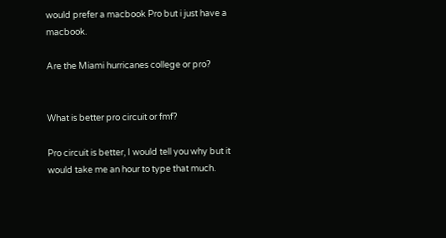would prefer a macbook Pro but i just have a macbook.

Are the Miami hurricanes college or pro?


What is better pro circuit or fmf?

Pro circuit is better, I would tell you why but it would take me an hour to type that much.